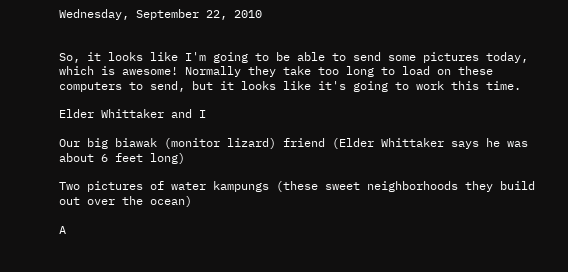Wednesday, September 22, 2010


So, it looks like I'm going to be able to send some pictures today, which is awesome! Normally they take too long to load on these computers to send, but it looks like it's going to work this time.

Elder Whittaker and I

Our big biawak (monitor lizard) friend (Elder Whittaker says he was about 6 feet long)

Two pictures of water kampungs (these sweet neighborhoods they build out over the ocean)

A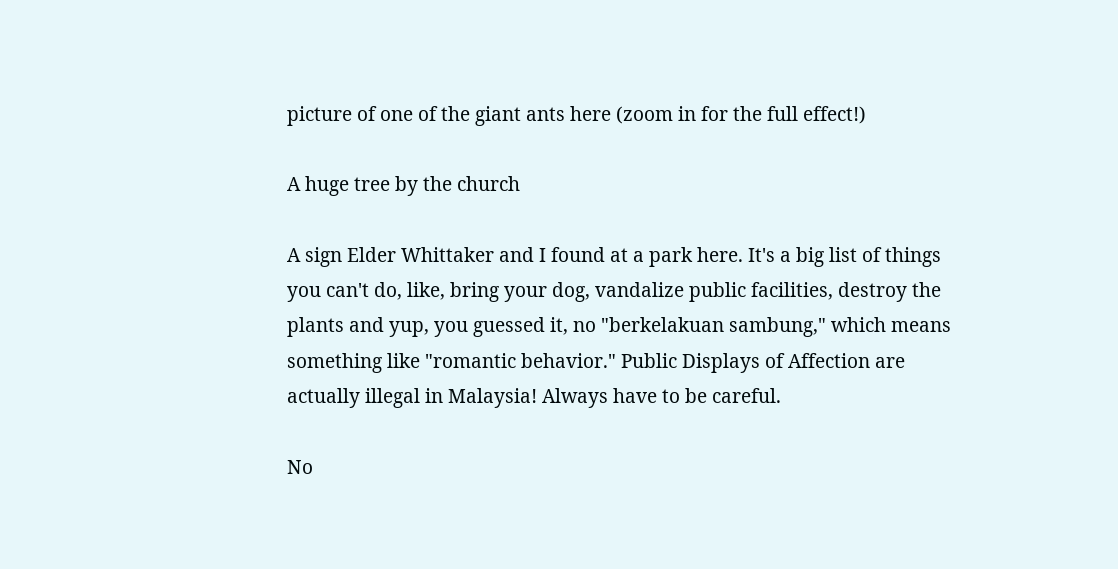picture of one of the giant ants here (zoom in for the full effect!)

A huge tree by the church

A sign Elder Whittaker and I found at a park here. It's a big list of things you can't do, like, bring your dog, vandalize public facilities, destroy the plants and yup, you guessed it, no "berkelakuan sambung," which means something like "romantic behavior." Public Displays of Affection are actually illegal in Malaysia! Always have to be careful.

No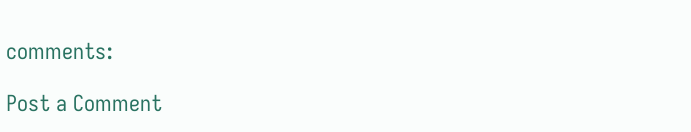comments:

Post a Comment